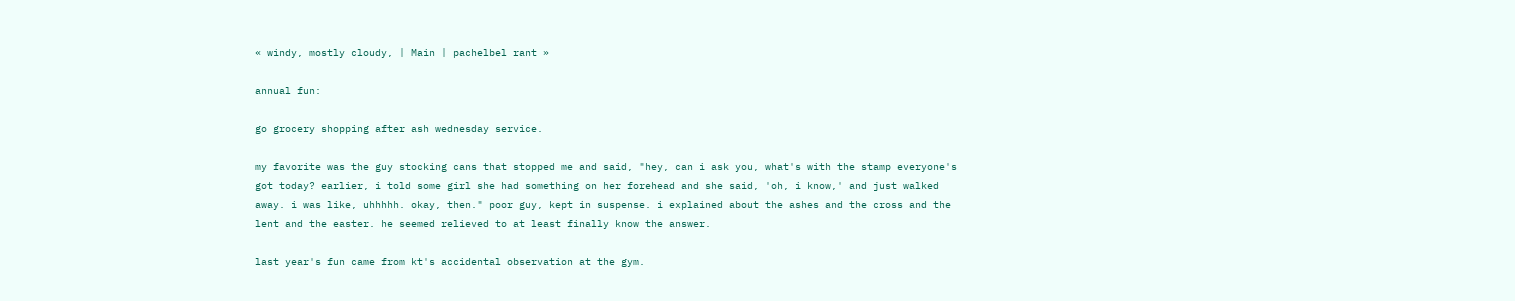« windy, mostly cloudy, | Main | pachelbel rant »

annual fun:

go grocery shopping after ash wednesday service.

my favorite was the guy stocking cans that stopped me and said, "hey, can i ask you, what's with the stamp everyone's got today? earlier, i told some girl she had something on her forehead and she said, 'oh, i know,' and just walked away. i was like, uhhhhh. okay, then." poor guy, kept in suspense. i explained about the ashes and the cross and the lent and the easter. he seemed relieved to at least finally know the answer.

last year's fun came from kt's accidental observation at the gym.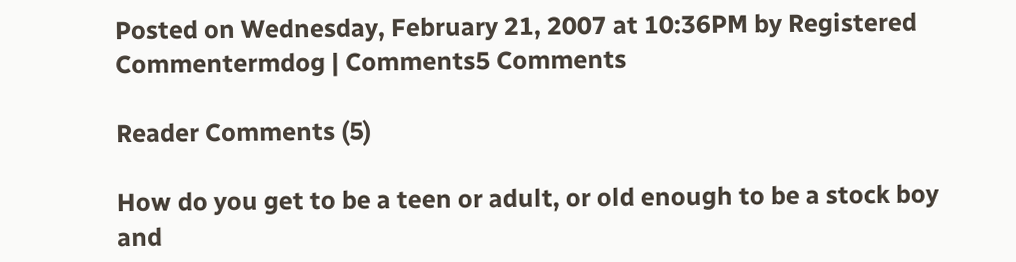Posted on Wednesday, February 21, 2007 at 10:36PM by Registered Commentermdog | Comments5 Comments

Reader Comments (5)

How do you get to be a teen or adult, or old enough to be a stock boy and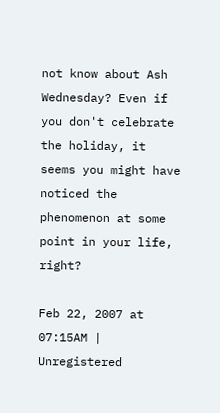not know about Ash Wednesday? Even if you don't celebrate the holiday, it seems you might have noticed the phenomenon at some point in your life, right?

Feb 22, 2007 at 07:15AM | Unregistered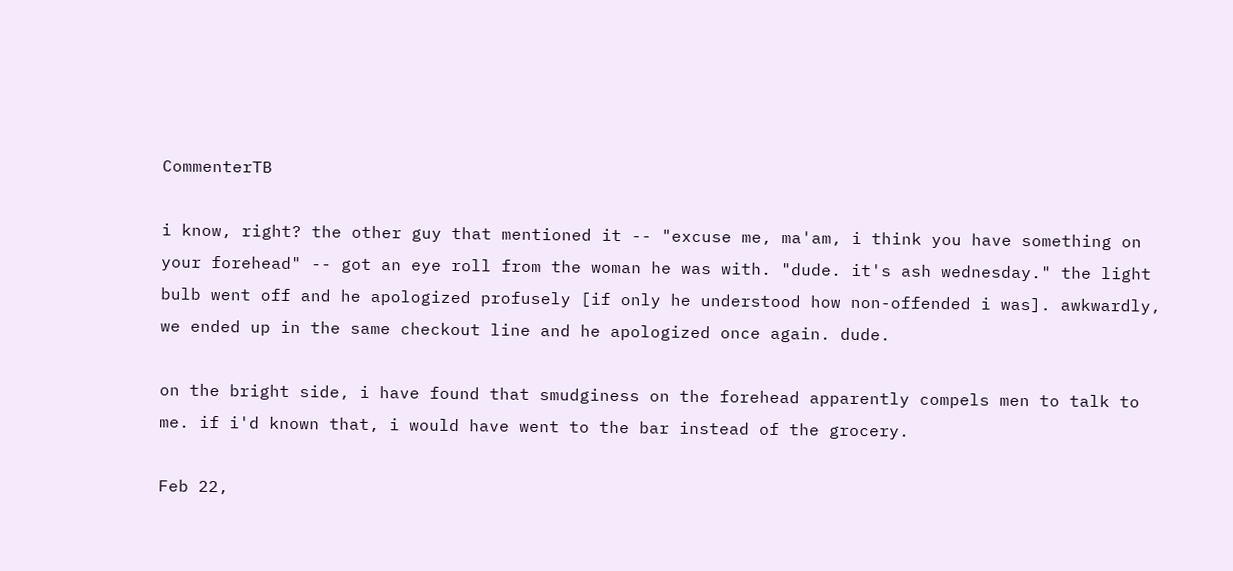CommenterTB

i know, right? the other guy that mentioned it -- "excuse me, ma'am, i think you have something on your forehead" -- got an eye roll from the woman he was with. "dude. it's ash wednesday." the light bulb went off and he apologized profusely [if only he understood how non-offended i was]. awkwardly, we ended up in the same checkout line and he apologized once again. dude.

on the bright side, i have found that smudginess on the forehead apparently compels men to talk to me. if i'd known that, i would have went to the bar instead of the grocery.

Feb 22,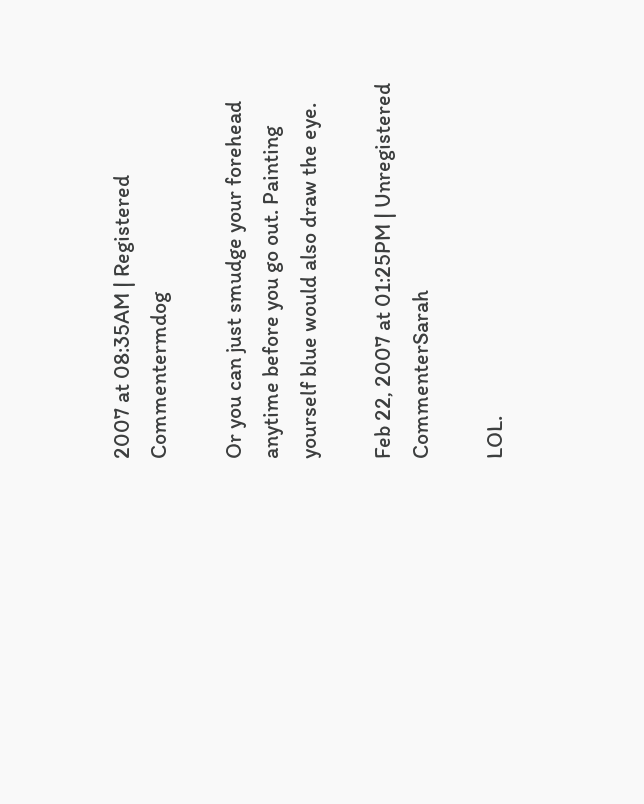2007 at 08:35AM | Registered Commentermdog

Or you can just smudge your forehead anytime before you go out. Painting yourself blue would also draw the eye.

Feb 22, 2007 at 01:25PM | Unregistered CommenterSarah

LOL.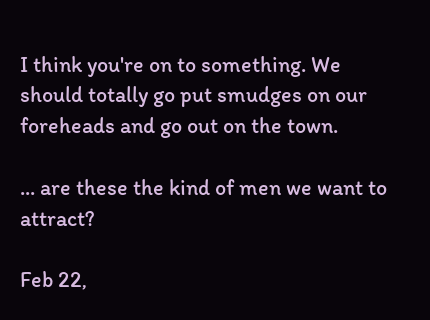I think you're on to something. We should totally go put smudges on our foreheads and go out on the town.

... are these the kind of men we want to attract?

Feb 22,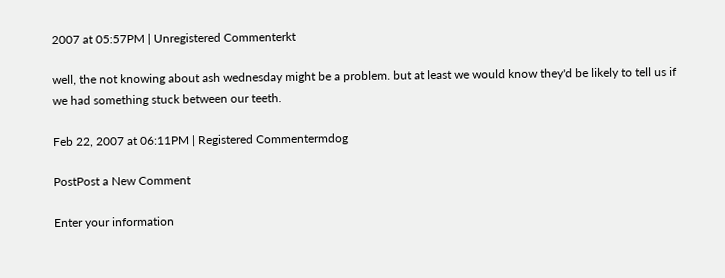2007 at 05:57PM | Unregistered Commenterkt

well, the not knowing about ash wednesday might be a problem. but at least we would know they'd be likely to tell us if we had something stuck between our teeth.

Feb 22, 2007 at 06:11PM | Registered Commentermdog

PostPost a New Comment

Enter your information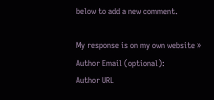below to add a new comment.

My response is on my own website »
Author Email (optional):
Author URL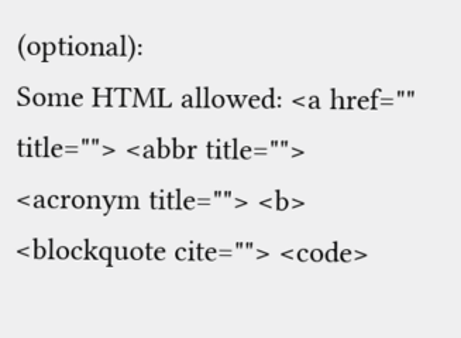(optional):
Some HTML allowed: <a href="" title=""> <abbr title=""> <acronym title=""> <b> <blockquote cite=""> <code>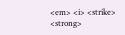<em> <i> <strike> <strong>